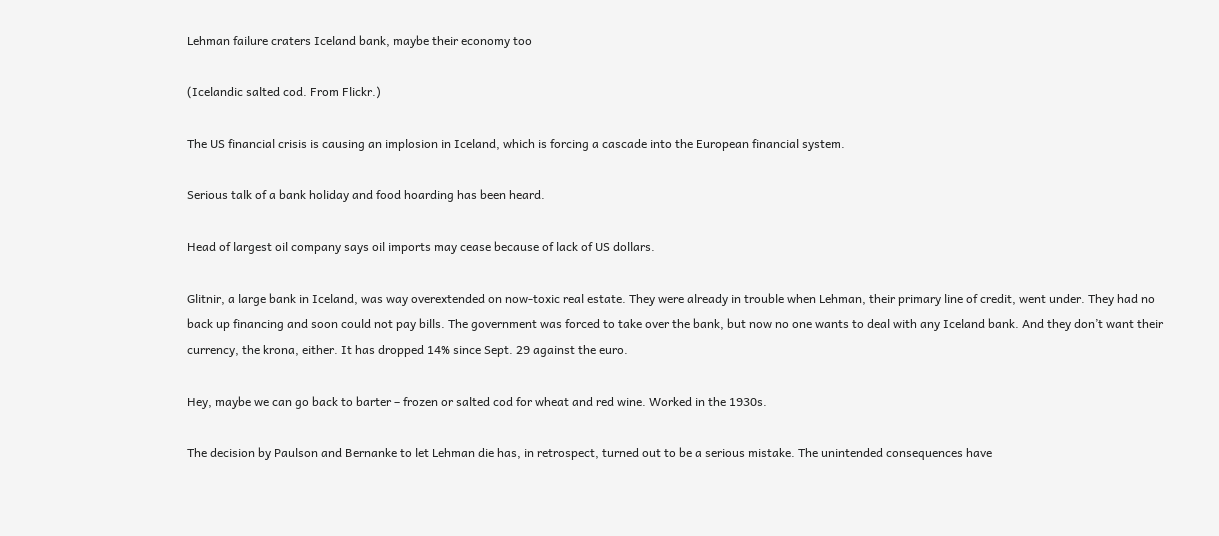Lehman failure craters Iceland bank, maybe their economy too

(Icelandic salted cod. From Flickr.)

The US financial crisis is causing an implosion in Iceland, which is forcing a cascade into the European financial system.

Serious talk of a bank holiday and food hoarding has been heard.

Head of largest oil company says oil imports may cease because of lack of US dollars.

Glitnir, a large bank in Iceland, was way overextended on now-toxic real estate. They were already in trouble when Lehman, their primary line of credit, went under. They had no back up financing and soon could not pay bills. The government was forced to take over the bank, but now no one wants to deal with any Iceland bank. And they don’t want their currency, the krona, either. It has dropped 14% since Sept. 29 against the euro.

Hey, maybe we can go back to barter – frozen or salted cod for wheat and red wine. Worked in the 1930s.

The decision by Paulson and Bernanke to let Lehman die has, in retrospect, turned out to be a serious mistake. The unintended consequences have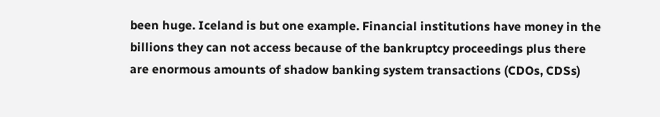been huge. Iceland is but one example. Financial institutions have money in the billions they can not access because of the bankruptcy proceedings plus there are enormous amounts of shadow banking system transactions (CDOs, CDSs)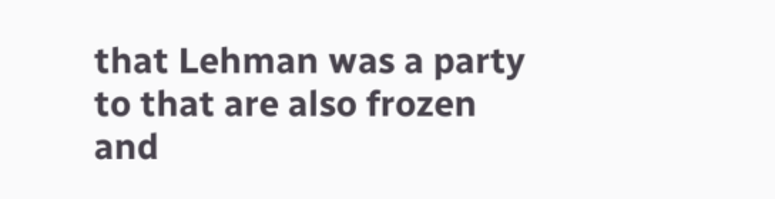that Lehman was a party to that are also frozen and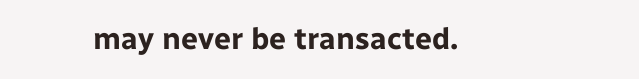may never be transacted.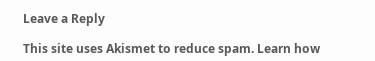Leave a Reply

This site uses Akismet to reduce spam. Learn how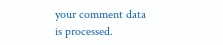your comment data is processed.